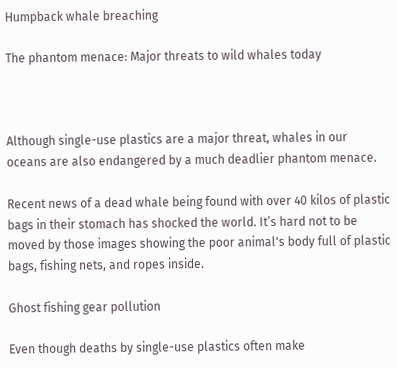Humpback whale breaching

The phantom menace: Major threats to wild whales today



Although single-use plastics are a major threat, whales in our oceans are also endangered by a much deadlier phantom menace.

Recent news of a dead whale being found with over 40 kilos of plastic bags in their stomach has shocked the world. It’s hard not to be moved by those images showing the poor animal's body full of plastic bags, fishing nets, and ropes inside.

Ghost fishing gear pollution

Even though deaths by single-use plastics often make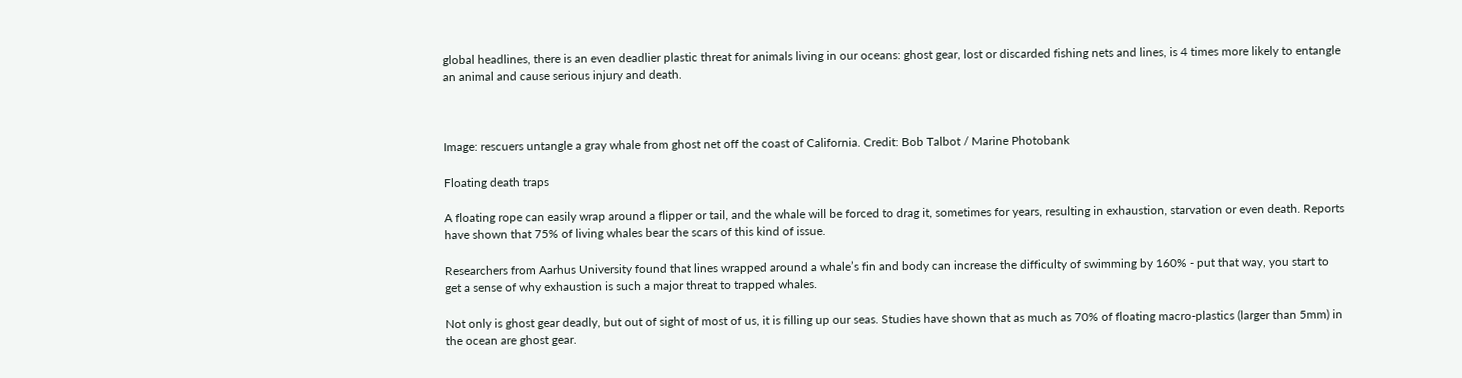global headlines, there is an even deadlier plastic threat for animals living in our oceans: ghost gear, lost or discarded fishing nets and lines, is 4 times more likely to entangle an animal and cause serious injury and death.



Image: rescuers untangle a gray whale from ghost net off the coast of California. Credit: Bob Talbot / Marine Photobank

Floating death traps

A floating rope can easily wrap around a flipper or tail, and the whale will be forced to drag it, sometimes for years, resulting in exhaustion, starvation or even death. Reports have shown that 75% of living whales bear the scars of this kind of issue.

Researchers from Aarhus University found that lines wrapped around a whale’s fin and body can increase the difficulty of swimming by 160% - put that way, you start to get a sense of why exhaustion is such a major threat to trapped whales.

Not only is ghost gear deadly, but out of sight of most of us, it is filling up our seas. Studies have shown that as much as 70% of floating macro-plastics (larger than 5mm) in the ocean are ghost gear.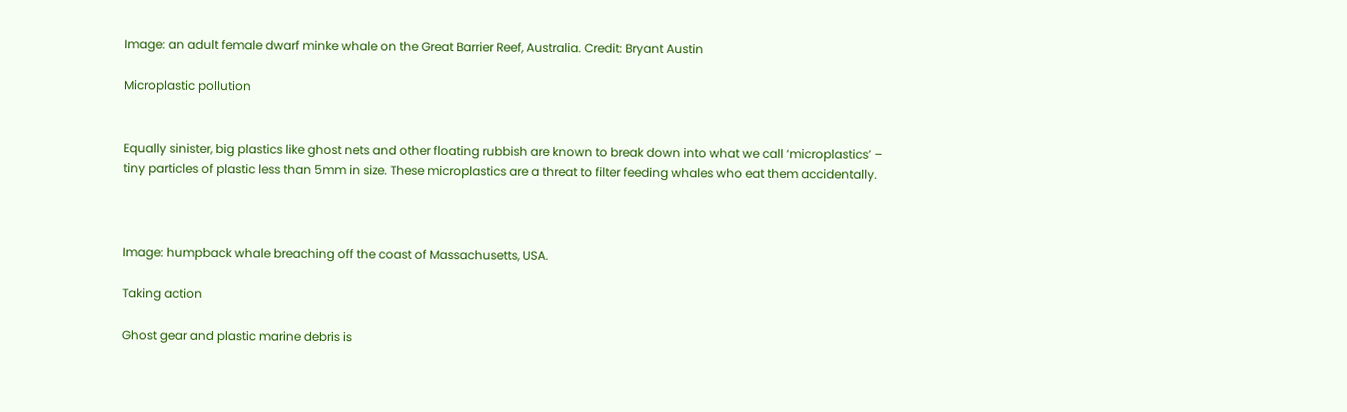Image: an adult female dwarf minke whale on the Great Barrier Reef, Australia. Credit: Bryant Austin

Microplastic pollution


Equally sinister, big plastics like ghost nets and other floating rubbish are known to break down into what we call ‘microplastics’ – tiny particles of plastic less than 5mm in size. These microplastics are a threat to filter feeding whales who eat them accidentally.



Image: humpback whale breaching off the coast of Massachusetts, USA.

Taking action

Ghost gear and plastic marine debris is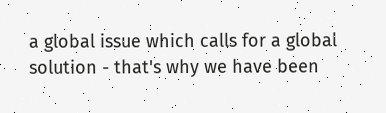a global issue which calls for a global solution - that's why we have been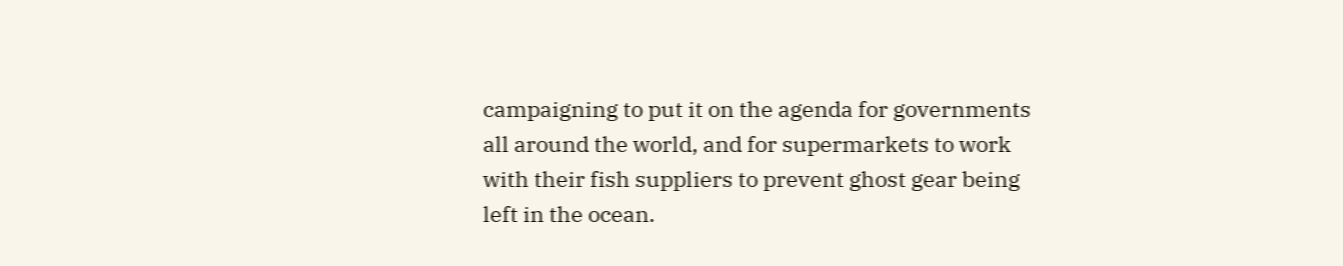campaigning to put it on the agenda for governments all around the world, and for supermarkets to work with their fish suppliers to prevent ghost gear being left in the ocean.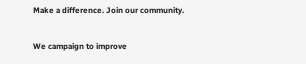Make a difference. Join our community.

We campaign to improve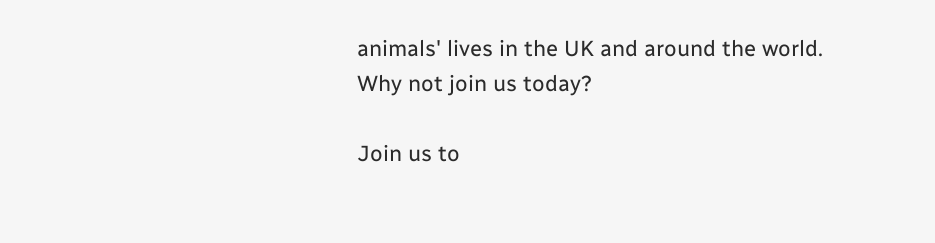animals' lives in the UK and around the world. Why not join us today?

Join us to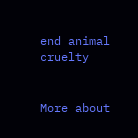end animal cruelty


More about